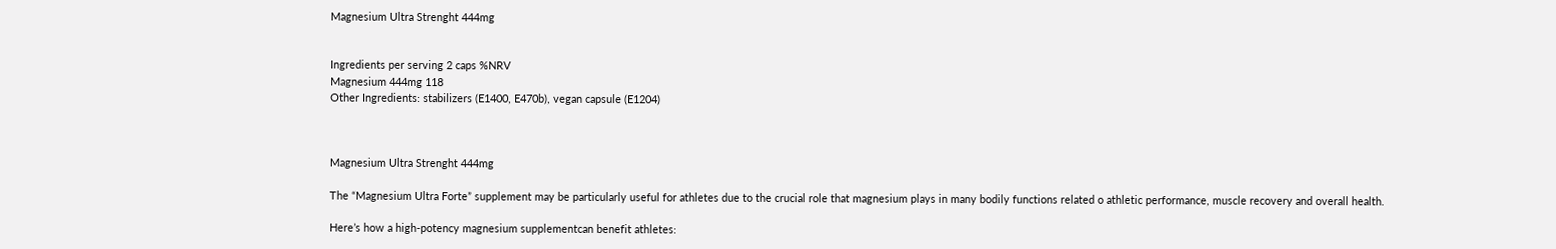Magnesium Ultra Strenght 444mg


Ingredients per serving 2 caps %NRV
Magnesium 444mg 118
Other Ingredients: stabilizers (E1400, E470b), vegan capsule (E1204)



Magnesium Ultra Strenght 444mg

The “Magnesium Ultra Forte” supplement may be particularly useful for athletes due to the crucial role that magnesium plays in many bodily functions related o athletic performance, muscle recovery and overall health.

Here’s how a high-potency magnesium supplementcan benefit athletes: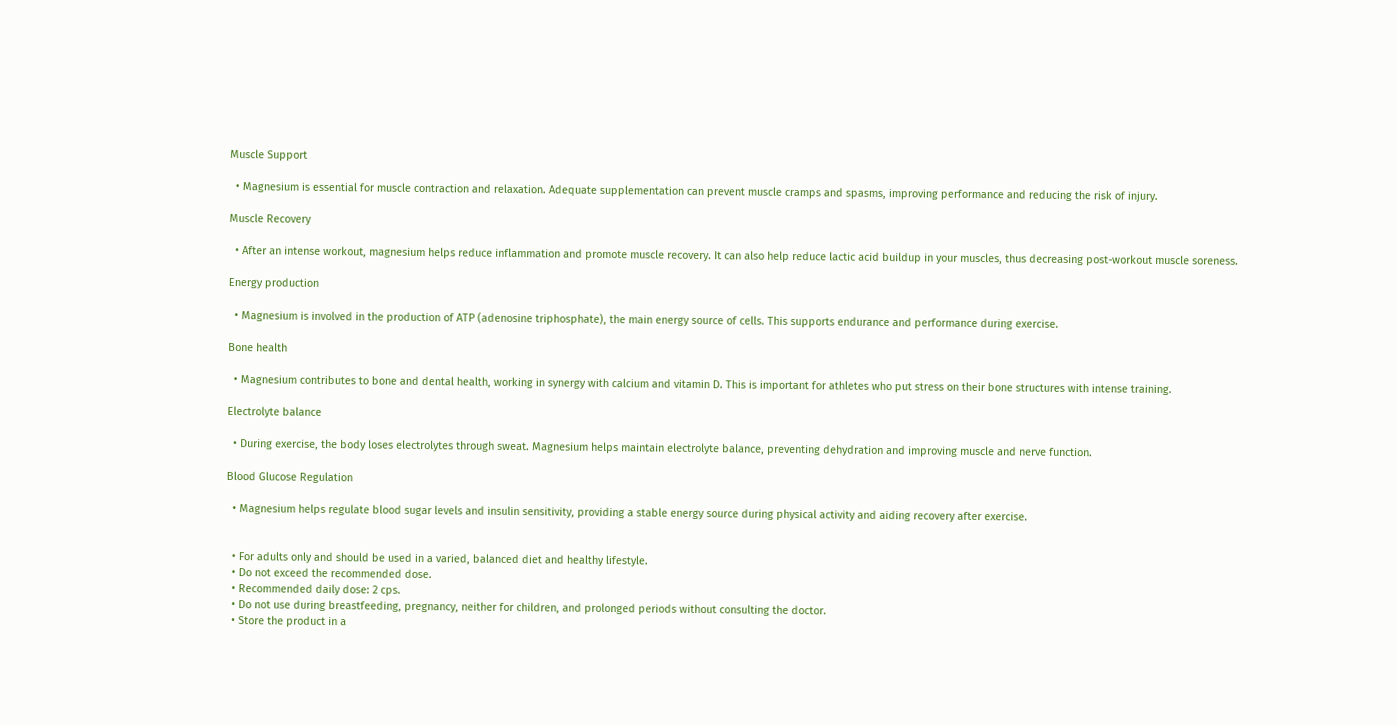Muscle Support

  • Magnesium is essential for muscle contraction and relaxation. Adequate supplementation can prevent muscle cramps and spasms, improving performance and reducing the risk of injury.

Muscle Recovery

  • After an intense workout, magnesium helps reduce inflammation and promote muscle recovery. It can also help reduce lactic acid buildup in your muscles, thus decreasing post-workout muscle soreness.

Energy production

  • Magnesium is involved in the production of ATP (adenosine triphosphate), the main energy source of cells. This supports endurance and performance during exercise.

Bone health

  • Magnesium contributes to bone and dental health, working in synergy with calcium and vitamin D. This is important for athletes who put stress on their bone structures with intense training.

Electrolyte balance

  • During exercise, the body loses electrolytes through sweat. Magnesium helps maintain electrolyte balance, preventing dehydration and improving muscle and nerve function.

Blood Glucose Regulation

  • Magnesium helps regulate blood sugar levels and insulin sensitivity, providing a stable energy source during physical activity and aiding recovery after exercise.


  • For adults only and should be used in a varied, balanced diet and healthy lifestyle.
  • Do not exceed the recommended dose.
  • Recommended daily dose: 2 cps.
  • Do not use during breastfeeding, pregnancy, neither for children, and prolonged periods without consulting the doctor.
  • Store the product in a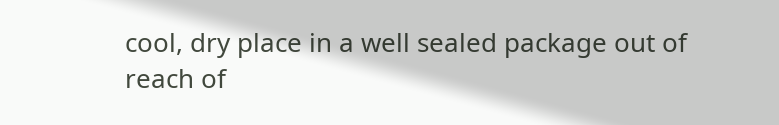cool, dry place in a well sealed package out of reach of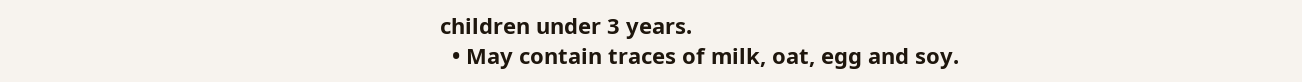children under 3 years.
  • May contain traces of milk, oat, egg and soy.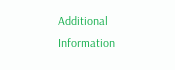Additional Information